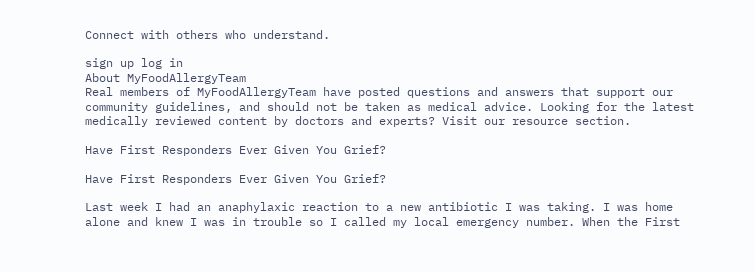Connect with others who understand.

sign up log in
About MyFoodAllergyTeam
Real members of MyFoodAllergyTeam have posted questions and answers that support our community guidelines, and should not be taken as medical advice. Looking for the latest medically reviewed content by doctors and experts? Visit our resource section.

Have First Responders Ever Given You Grief?

Have First Responders Ever Given You Grief?

Last week I had an anaphylaxic reaction to a new antibiotic I was taking. I was home alone and knew I was in trouble so I called my local emergency number. When the First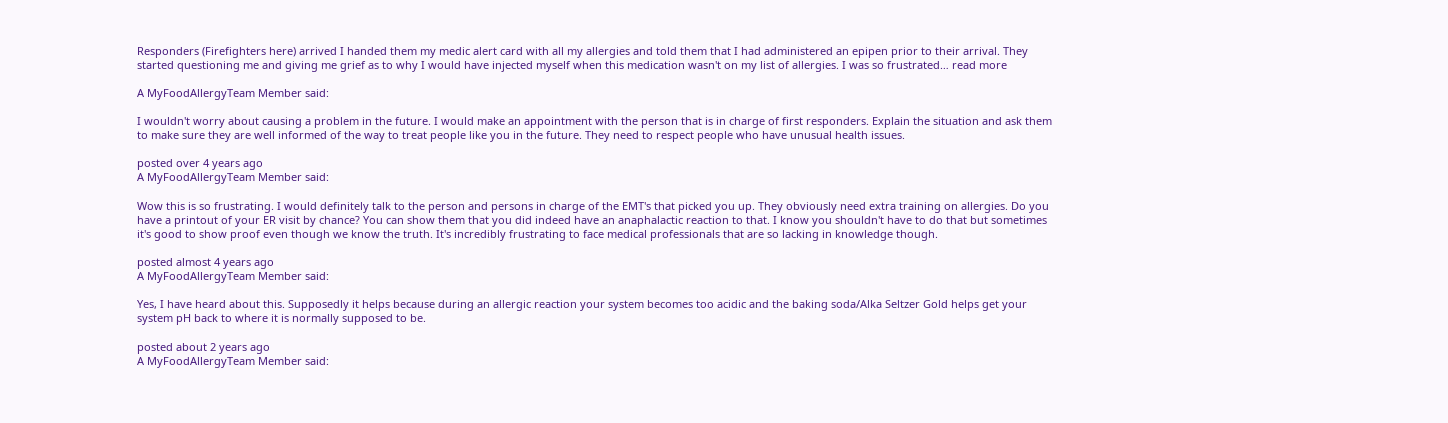Responders (Firefighters here) arrived I handed them my medic alert card with all my allergies and told them that I had administered an epipen prior to their arrival. They started questioning me and giving me grief as to why I would have injected myself when this medication wasn't on my list of allergies. I was so frustrated… read more

A MyFoodAllergyTeam Member said:

I wouldn't worry about causing a problem in the future. I would make an appointment with the person that is in charge of first responders. Explain the situation and ask them to make sure they are well informed of the way to treat people like you in the future. They need to respect people who have unusual health issues.

posted over 4 years ago
A MyFoodAllergyTeam Member said:

Wow this is so frustrating. I would definitely talk to the person and persons in charge of the EMT's that picked you up. They obviously need extra training on allergies. Do you have a printout of your ER visit by chance? You can show them that you did indeed have an anaphalactic reaction to that. I know you shouldn't have to do that but sometimes it's good to show proof even though we know the truth. It's incredibly frustrating to face medical professionals that are so lacking in knowledge though.

posted almost 4 years ago
A MyFoodAllergyTeam Member said:

Yes, I have heard about this. Supposedly it helps because during an allergic reaction your system becomes too acidic and the baking soda/Alka Seltzer Gold helps get your system pH back to where it is normally supposed to be.

posted about 2 years ago
A MyFoodAllergyTeam Member said: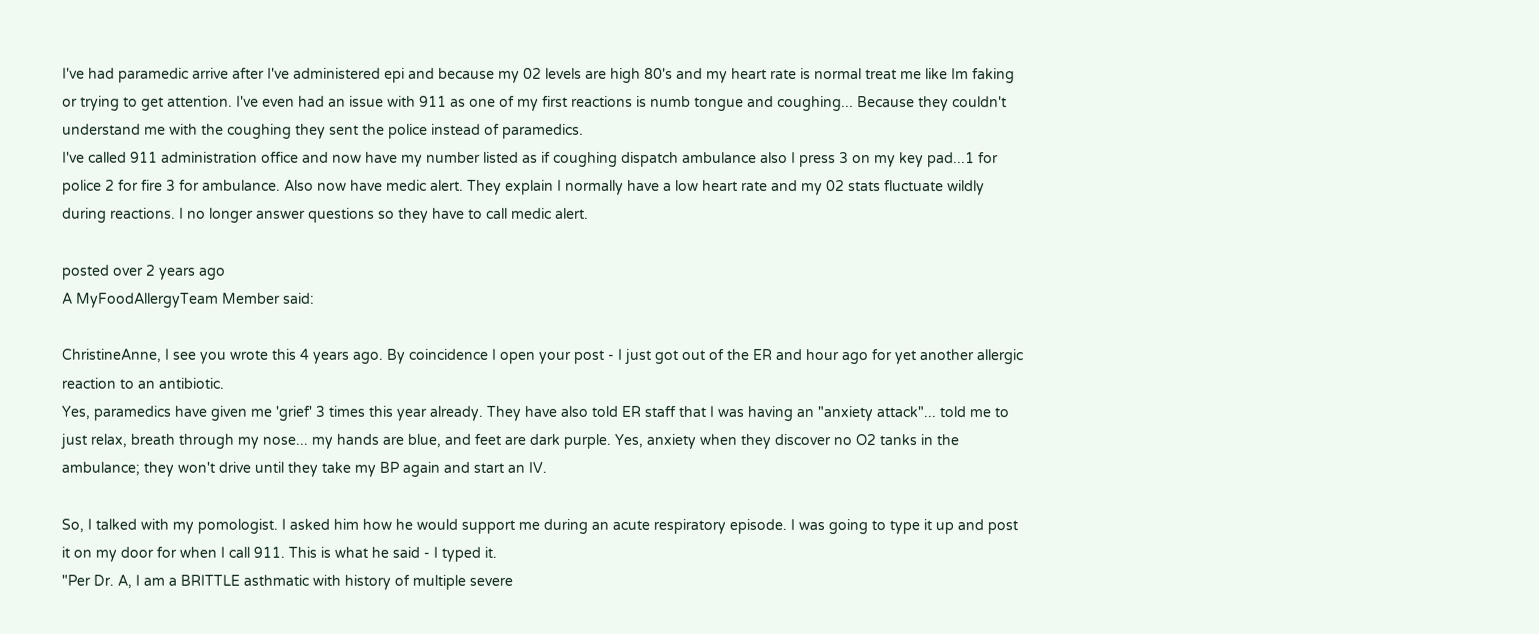I've had paramedic arrive after I've administered epi and because my 02 levels are high 80's and my heart rate is normal treat me like Im faking or trying to get attention. I've even had an issue with 911 as one of my first reactions is numb tongue and coughing... Because they couldn't understand me with the coughing they sent the police instead of paramedics.
I've called 911 administration office and now have my number listed as if coughing dispatch ambulance also I press 3 on my key pad...1 for police 2 for fire 3 for ambulance. Also now have medic alert. They explain I normally have a low heart rate and my 02 stats fluctuate wildly during reactions. I no longer answer questions so they have to call medic alert.

posted over 2 years ago
A MyFoodAllergyTeam Member said:

ChristineAnne, I see you wrote this 4 years ago. By coincidence I open your post - I just got out of the ER and hour ago for yet another allergic reaction to an antibiotic.
Yes, paramedics have given me 'grief' 3 times this year already. They have also told ER staff that I was having an "anxiety attack"... told me to just relax, breath through my nose... my hands are blue, and feet are dark purple. Yes, anxiety when they discover no O2 tanks in the ambulance; they won't drive until they take my BP again and start an IV.

So, I talked with my pomologist. I asked him how he would support me during an acute respiratory episode. I was going to type it up and post it on my door for when I call 911. This is what he said - I typed it.
"Per Dr. A, I am a BRITTLE asthmatic with history of multiple severe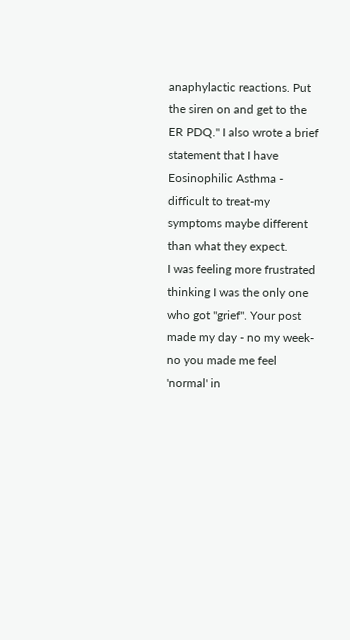anaphylactic reactions. Put the siren on and get to the ER PDQ." I also wrote a brief statement that I have Eosinophilic Asthma - difficult to treat-my symptoms maybe different than what they expect.
I was feeling more frustrated thinking I was the only one who got "grief". Your post made my day - no my week- no you made me feel 'normal' in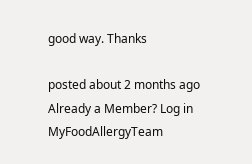good way. Thanks

posted about 2 months ago
Already a Member? Log in
MyFoodAllergyTeam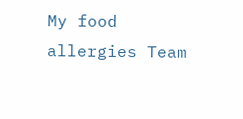My food allergies Team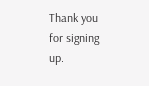Thank you for signing up.